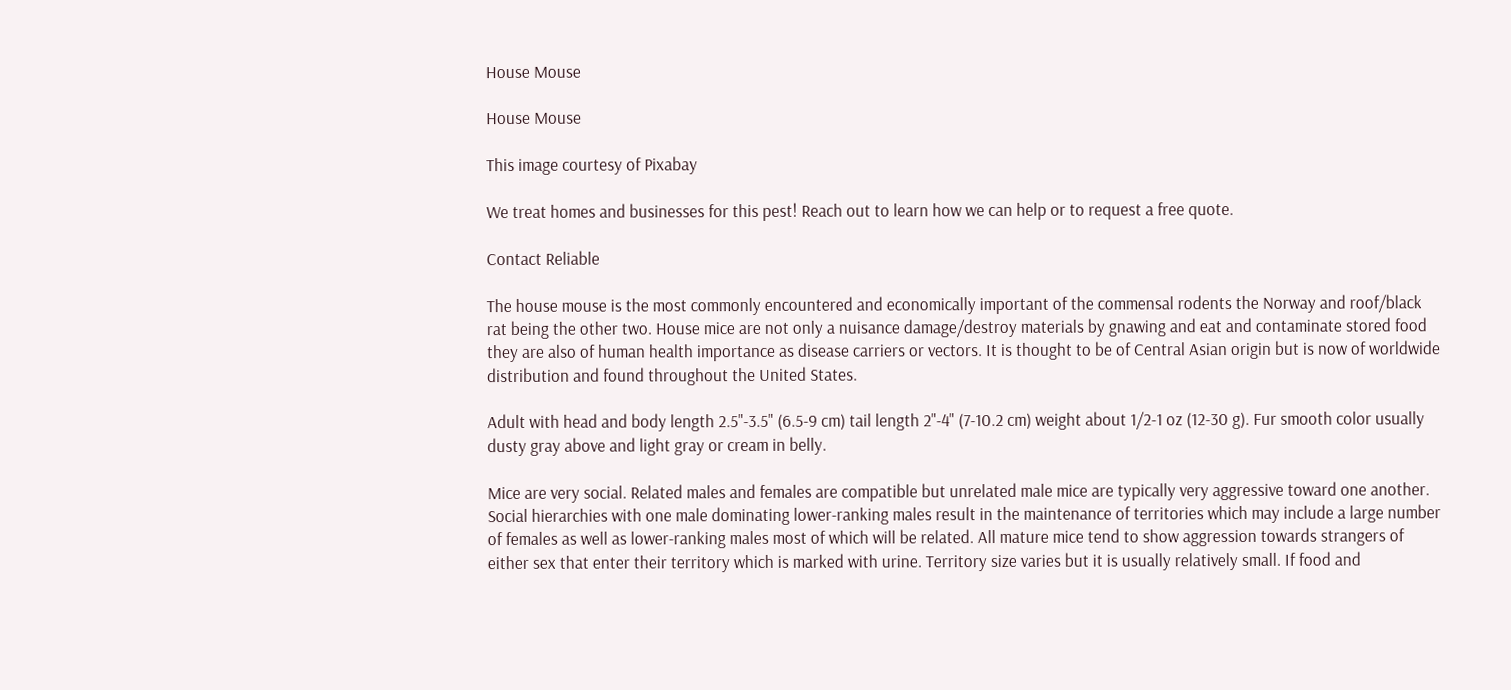House Mouse

House Mouse

This image courtesy of Pixabay

We treat homes and businesses for this pest! Reach out to learn how we can help or to request a free quote.

Contact Reliable

The house mouse is the most commonly encountered and economically important of the commensal rodents the Norway and roof/black rat being the other two. House mice are not only a nuisance damage/destroy materials by gnawing and eat and contaminate stored food they are also of human health importance as disease carriers or vectors. It is thought to be of Central Asian origin but is now of worldwide distribution and found throughout the United States.

Adult with head and body length 2.5"-3.5" (6.5-9 cm) tail length 2"-4" (7-10.2 cm) weight about 1/2-1 oz (12-30 g). Fur smooth color usually dusty gray above and light gray or cream in belly.

Mice are very social. Related males and females are compatible but unrelated male mice are typically very aggressive toward one another. Social hierarchies with one male dominating lower-ranking males result in the maintenance of territories which may include a large number of females as well as lower-ranking males most of which will be related. All mature mice tend to show aggression towards strangers of either sex that enter their territory which is marked with urine. Territory size varies but it is usually relatively small. If food and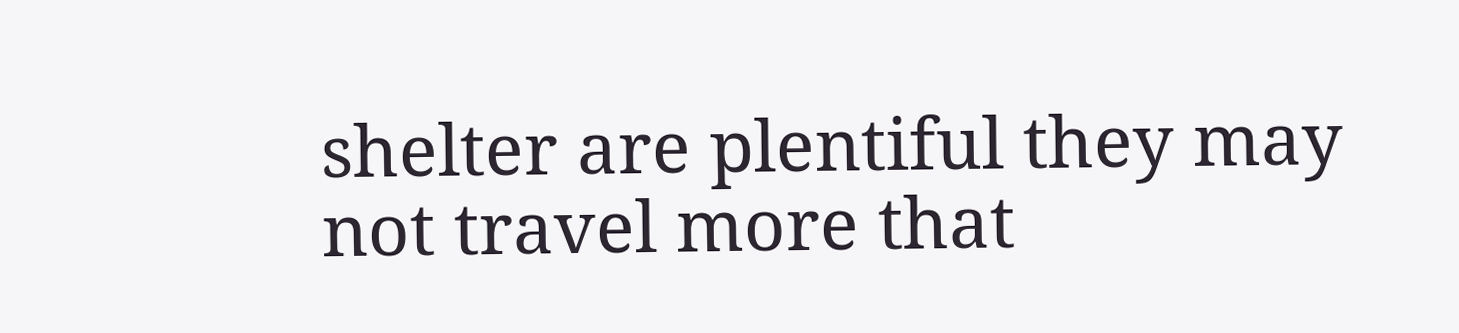shelter are plentiful they may not travel more that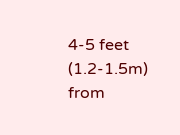4-5 feet (1.2-1.5m) from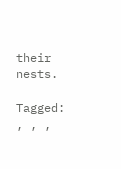their nests.

Tagged: , , ,